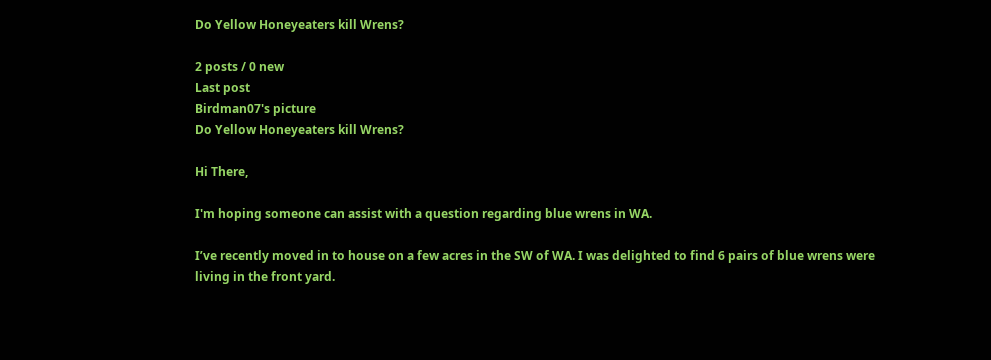Do Yellow Honeyeaters kill Wrens?

2 posts / 0 new
Last post
Birdman07's picture
Do Yellow Honeyeaters kill Wrens?

Hi There,

I'm hoping someone can assist with a question regarding blue wrens in WA.

I’ve recently moved in to house on a few acres in the SW of WA. I was delighted to find 6 pairs of blue wrens were living in the front yard.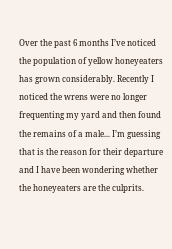Over the past 6 months I’ve noticed the population of yellow honeyeaters has grown considerably. Recently I noticed the wrens were no longer frequenting my yard and then found the remains of a male... I’m guessing that is the reason for their departure and I have been wondering whether the honeyeaters are the culprits.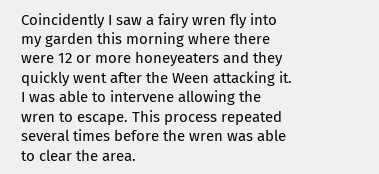Coincidently I saw a fairy wren fly into my garden this morning where there were 12 or more honeyeaters and they quickly went after the Ween attacking it. I was able to intervene allowing the wren to escape. This process repeated several times before the wren was able to clear the area.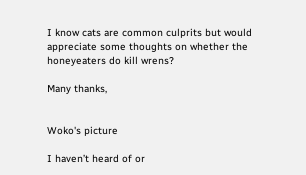I know cats are common culprits but would appreciate some thoughts on whether the honeyeaters do kill wrens?

Many thanks,


Woko's picture

I haven’t heard of or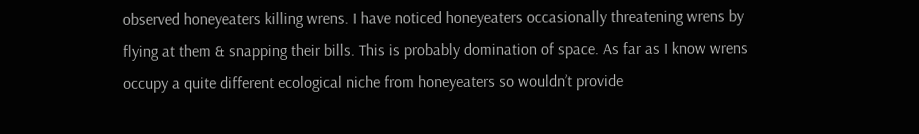observed honeyeaters killing wrens. I have noticed honeyeaters occasionally threatening wrens by flying at them & snapping their bills. This is probably domination of space. As far as I know wrens occupy a quite different ecological niche from honeyeaters so wouldn’t provide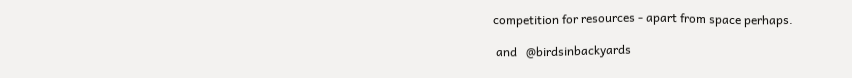competition for resources - apart from space perhaps.

 and   @birdsinbackyards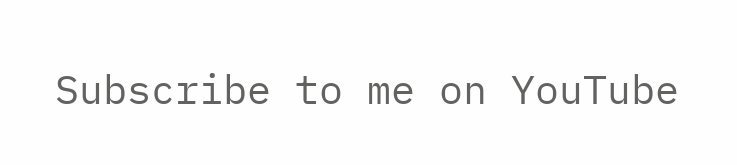Subscribe to me on YouTube